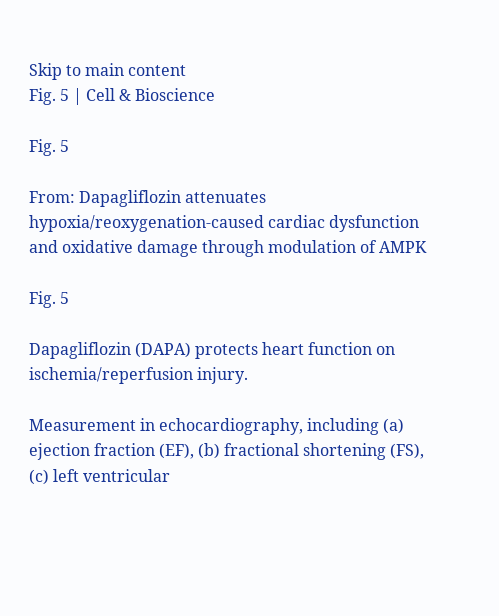Skip to main content
Fig. 5 | Cell & Bioscience

Fig. 5

From: Dapagliflozin attenuates hypoxia/reoxygenation-caused cardiac dysfunction and oxidative damage through modulation of AMPK

Fig. 5

Dapagliflozin (DAPA) protects heart function on ischemia/reperfusion injury.

Measurement in echocardiography, including (a) ejection fraction (EF), (b) fractional shortening (FS), (c) left ventricular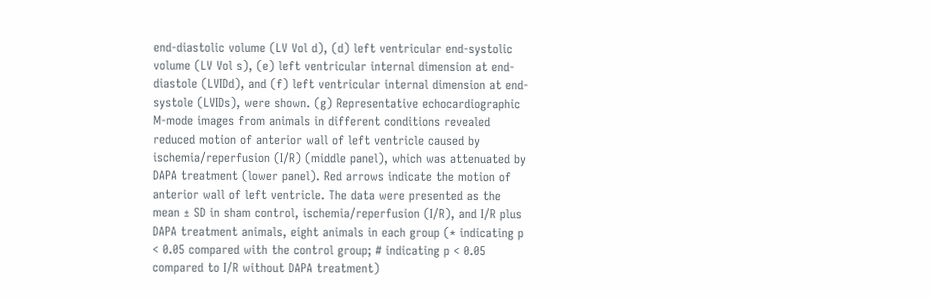end-diastolic volume (LV Vol d), (d) left ventricular end-systolic volume (LV Vol s), (e) left ventricular internal dimension at end-diastole (LVIDd), and (f) left ventricular internal dimension at end-systole (LVIDs), were shown. (g) Representative echocardiographic M-mode images from animals in different conditions revealed reduced motion of anterior wall of left ventricle caused by ischemia/reperfusion (I/R) (middle panel), which was attenuated by DAPA treatment (lower panel). Red arrows indicate the motion of anterior wall of left ventricle. The data were presented as the mean ± SD in sham control, ischemia/reperfusion (I/R), and I/R plus DAPA treatment animals, eight animals in each group (* indicating p < 0.05 compared with the control group; # indicating p < 0.05 compared to I/R without DAPA treatment)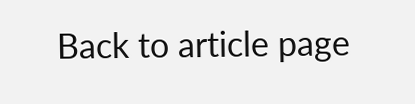Back to article page